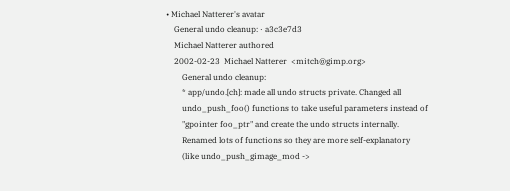• Michael Natterer's avatar
    General undo cleanup: · a3c3e7d3
    Michael Natterer authored
    2002-02-23  Michael Natterer  <mitch@gimp.org>
        General undo cleanup:
        * app/undo.[ch]: made all undo structs private. Changed all
        undo_push_foo() functions to take useful parameters instead of
        "gpointer foo_ptr" and create the undo structs internally.
        Renamed lots of functions so they are more self-explanatory
        (like undo_push_gimage_mod ->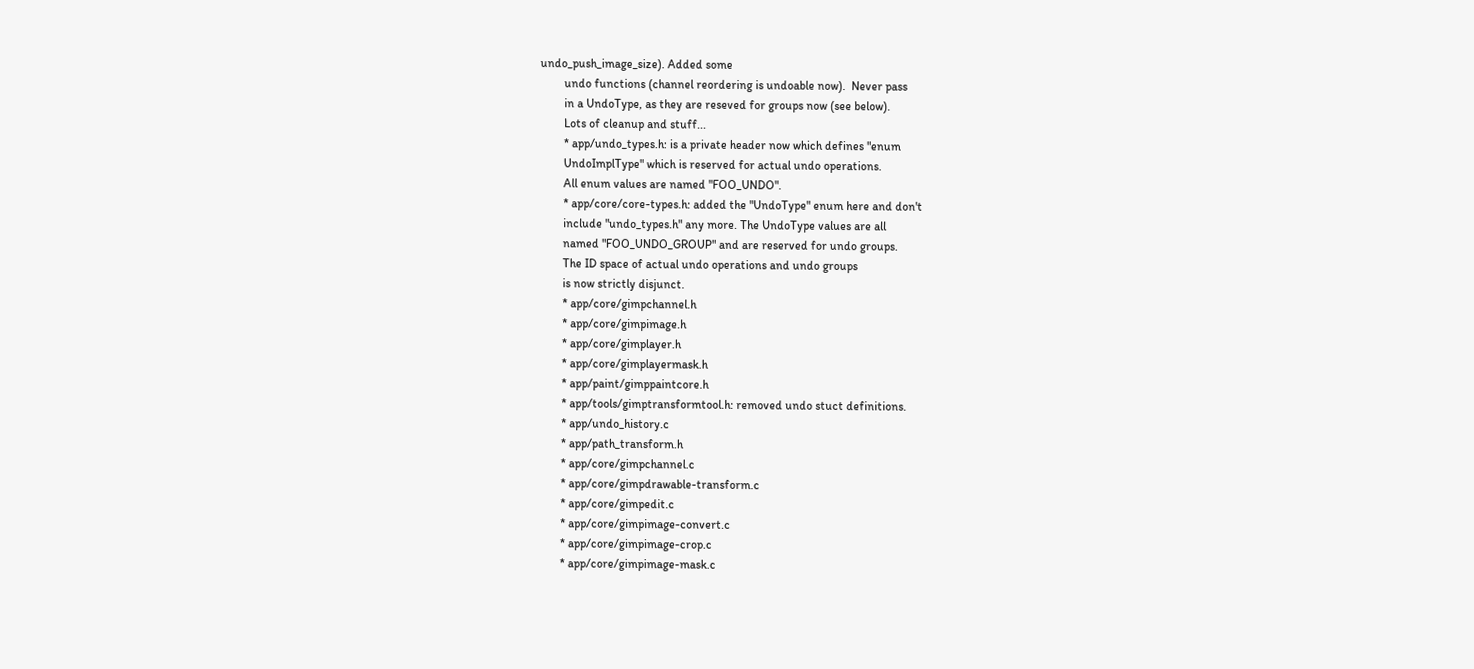undo_push_image_size). Added some
        undo functions (channel reordering is undoable now).  Never pass
        in a UndoType, as they are reseved for groups now (see below).
        Lots of cleanup and stuff...
        * app/undo_types.h: is a private header now which defines "enum
        UndoImplType" which is reserved for actual undo operations.
        All enum values are named "FOO_UNDO".
        * app/core/core-types.h: added the "UndoType" enum here and don't
        include "undo_types.h" any more. The UndoType values are all
        named "FOO_UNDO_GROUP" and are reserved for undo groups.
        The ID space of actual undo operations and undo groups
        is now strictly disjunct.
        * app/core/gimpchannel.h
        * app/core/gimpimage.h
        * app/core/gimplayer.h
        * app/core/gimplayermask.h
        * app/paint/gimppaintcore.h
        * app/tools/gimptransformtool.h: removed undo stuct definitions.
        * app/undo_history.c
        * app/path_transform.h
        * app/core/gimpchannel.c
        * app/core/gimpdrawable-transform.c
        * app/core/gimpedit.c
        * app/core/gimpimage-convert.c
        * app/core/gimpimage-crop.c
        * app/core/gimpimage-mask.c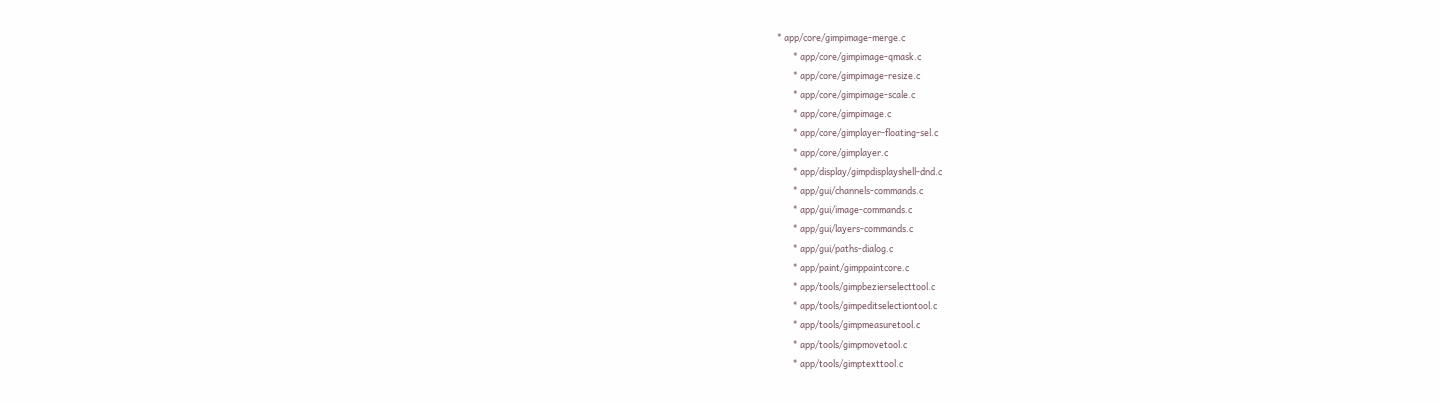* app/core/gimpimage-merge.c
        * app/core/gimpimage-qmask.c
        * app/core/gimpimage-resize.c
        * app/core/gimpimage-scale.c
        * app/core/gimpimage.c
        * app/core/gimplayer-floating-sel.c
        * app/core/gimplayer.c
        * app/display/gimpdisplayshell-dnd.c
        * app/gui/channels-commands.c
        * app/gui/image-commands.c
        * app/gui/layers-commands.c
        * app/gui/paths-dialog.c
        * app/paint/gimppaintcore.c
        * app/tools/gimpbezierselecttool.c
        * app/tools/gimpeditselectiontool.c
        * app/tools/gimpmeasuretool.c
        * app/tools/gimpmovetool.c
        * app/tools/gimptexttool.c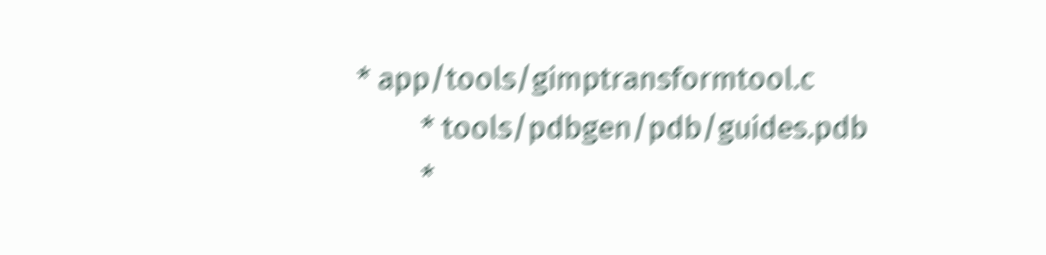* app/tools/gimptransformtool.c
        * tools/pdbgen/pdb/guides.pdb
        *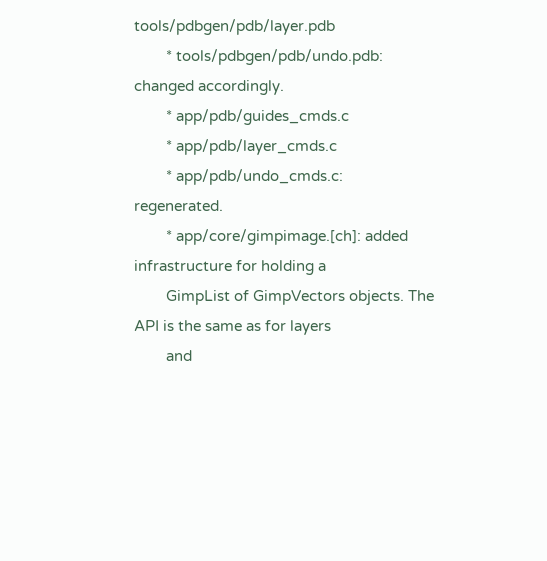tools/pdbgen/pdb/layer.pdb
        * tools/pdbgen/pdb/undo.pdb: changed accordingly.
        * app/pdb/guides_cmds.c
        * app/pdb/layer_cmds.c
        * app/pdb/undo_cmds.c: regenerated.
        * app/core/gimpimage.[ch]: added infrastructure for holding a
        GimpList of GimpVectors objects. The API is the same as for layers
        and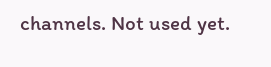channels. Not used yet.